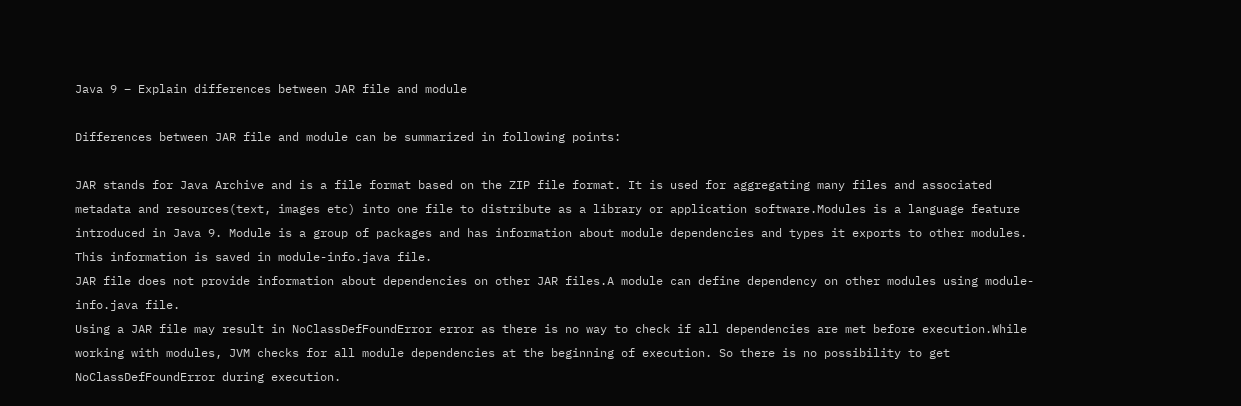Java 9 – Explain differences between JAR file and module

Differences between JAR file and module can be summarized in following points:

JAR stands for Java Archive and is a file format based on the ZIP file format. It is used for aggregating many files and associated metadata and resources(text, images etc) into one file to distribute as a library or application software.Modules is a language feature introduced in Java 9. Module is a group of packages and has information about module dependencies and types it exports to other modules. This information is saved in module-info.java file.
JAR file does not provide information about dependencies on other JAR files.A module can define dependency on other modules using module-info.java file.
Using a JAR file may result in NoClassDefFoundError error as there is no way to check if all dependencies are met before execution.While working with modules, JVM checks for all module dependencies at the beginning of execution. So there is no possibility to get NoClassDefFoundError during execution.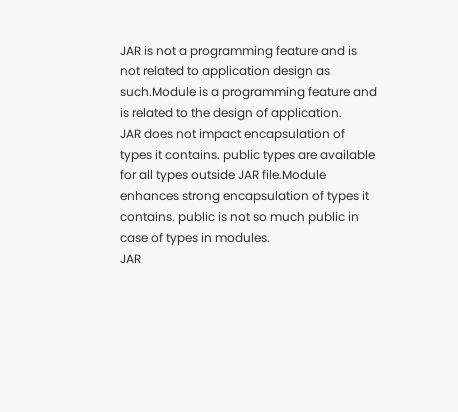JAR is not a programming feature and is not related to application design as such.Module is a programming feature and is related to the design of application.
JAR does not impact encapsulation of types it contains. public types are available for all types outside JAR file.Module enhances strong encapsulation of types it contains. public is not so much public in case of types in modules.
JAR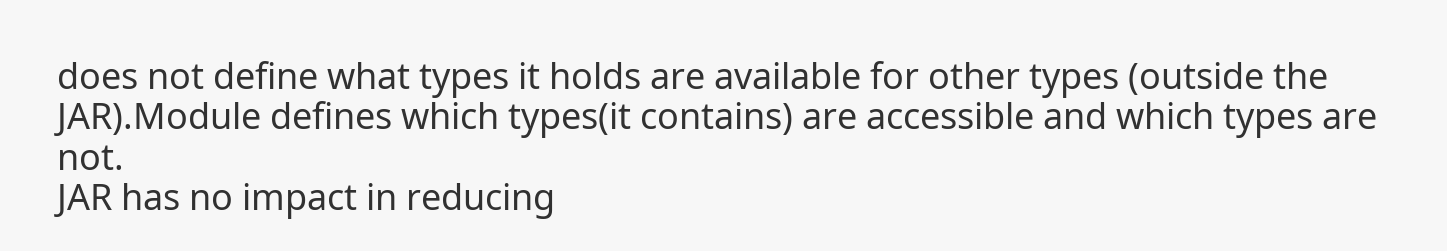does not define what types it holds are available for other types (outside the JAR).Module defines which types(it contains) are accessible and which types are not.
JAR has no impact in reducing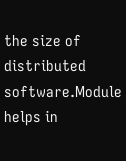the size of distributed software.Module helps in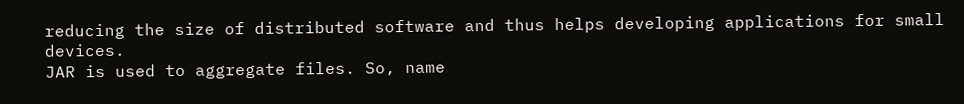reducing the size of distributed software and thus helps developing applications for small devices.
JAR is used to aggregate files. So, name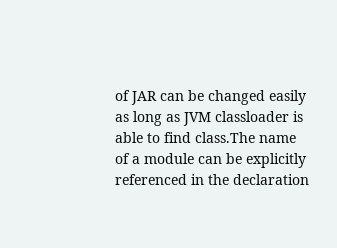of JAR can be changed easily as long as JVM classloader is able to find class.The name of a module can be explicitly referenced in the declaration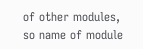of other modules, so name of module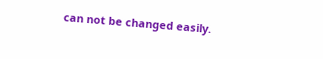can not be changed easily.